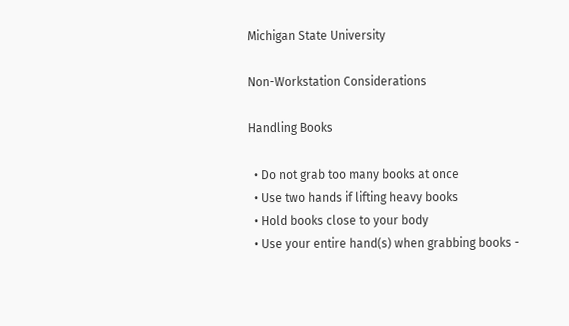Michigan State University

Non-Workstation Considerations

Handling Books

  • Do not grab too many books at once
  • Use two hands if lifting heavy books
  • Hold books close to your body
  • Use your entire hand(s) when grabbing books -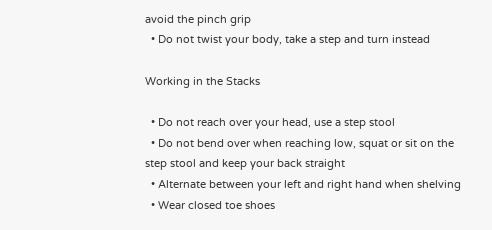avoid the pinch grip
  • Do not twist your body, take a step and turn instead

Working in the Stacks

  • Do not reach over your head, use a step stool
  • Do not bend over when reaching low, squat or sit on the step stool and keep your back straight
  • Alternate between your left and right hand when shelving
  • Wear closed toe shoes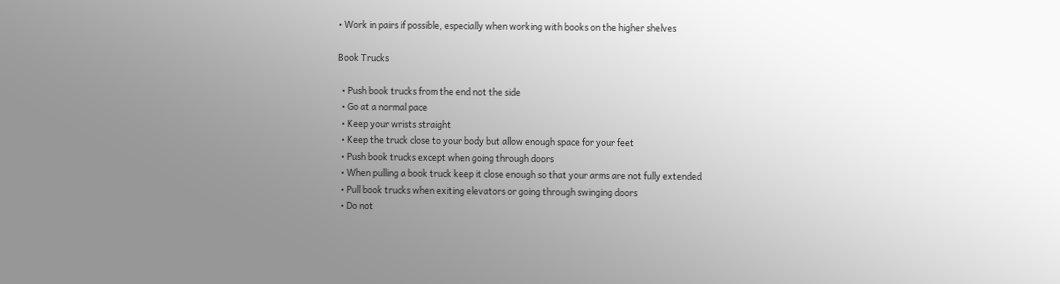• Work in pairs if possible, especially when working with books on the higher shelves

Book Trucks

  • Push book trucks from the end not the side
  • Go at a normal pace
  • Keep your wrists straight
  • Keep the truck close to your body but allow enough space for your feet
  • Push book trucks except when going through doors
  • When pulling a book truck keep it close enough so that your arms are not fully extended
  • Pull book trucks when exiting elevators or going through swinging doors
  • Do not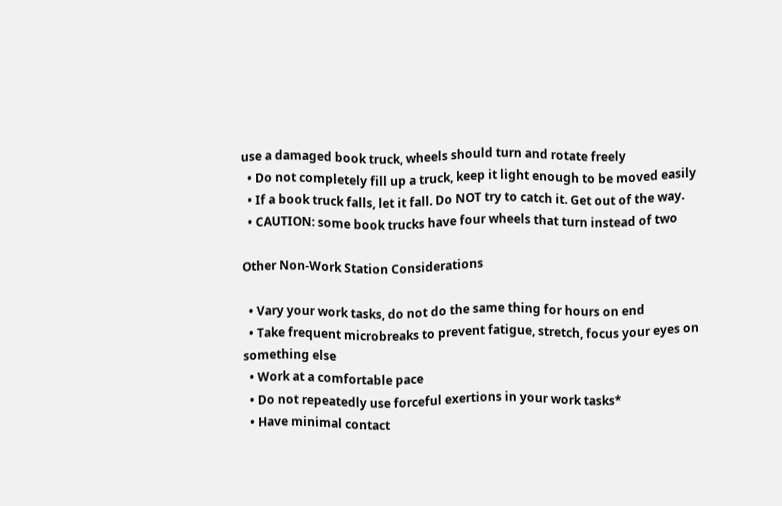use a damaged book truck, wheels should turn and rotate freely
  • Do not completely fill up a truck, keep it light enough to be moved easily
  • If a book truck falls, let it fall. Do NOT try to catch it. Get out of the way.
  • CAUTION: some book trucks have four wheels that turn instead of two

Other Non-Work Station Considerations

  • Vary your work tasks, do not do the same thing for hours on end
  • Take frequent microbreaks to prevent fatigue, stretch, focus your eyes on something else
  • Work at a comfortable pace
  • Do not repeatedly use forceful exertions in your work tasks*
  • Have minimal contact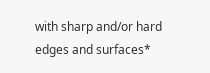with sharp and/or hard edges and surfaces*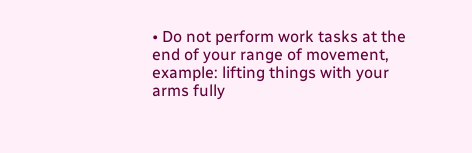• Do not perform work tasks at the end of your range of movement, example: lifting things with your arms fully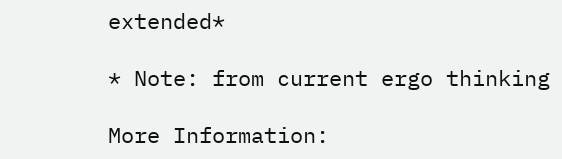extended*

* Note: from current ergo thinking

More Information: